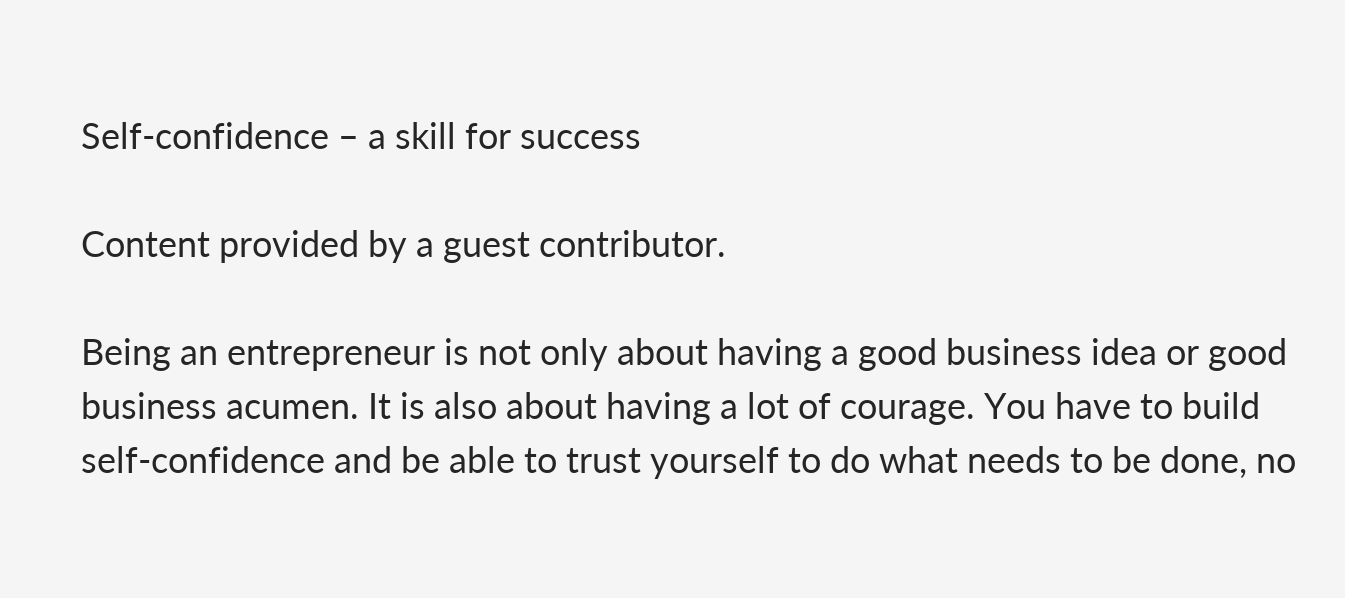Self-confidence – a skill for success

Content provided by a guest contributor.

Being an entrepreneur is not only about having a good business idea or good business acumen. It is also about having a lot of courage. You have to build self-confidence and be able to trust yourself to do what needs to be done, no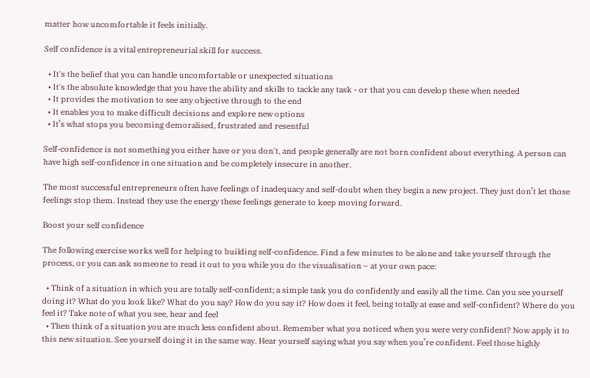matter how uncomfortable it feels initially.

Self confidence is a vital entrepreneurial skill for success.

  • It's the belief that you can handle uncomfortable or unexpected situations
  • It's the absolute knowledge that you have the ability and skills to tackle any task - or that you can develop these when needed
  • It provides the motivation to see any objective through to the end
  • It enables you to make difficult decisions and explore new options
  • It’s what stops you becoming demoralised, frustrated and resentful

Self-confidence is not something you either have or you don't, and people generally are not born confident about everything. A person can have high self-confidence in one situation and be completely insecure in another.

The most successful entrepreneurs often have feelings of inadequacy and self-doubt when they begin a new project. They just don’t let those feelings stop them. Instead they use the energy these feelings generate to keep moving forward.

Boost your self confidence

The following exercise works well for helping to building self-confidence. Find a few minutes to be alone and take yourself through the process, or you can ask someone to read it out to you while you do the visualisation – at your own pace:

  • Think of a situation in which you are totally self-confident; a simple task you do confidently and easily all the time. Can you see yourself doing it? What do you look like? What do you say? How do you say it? How does it feel, being totally at ease and self-confident? Where do you feel it? Take note of what you see, hear and feel
  • Then think of a situation you are much less confident about. Remember what you noticed when you were very confident? Now apply it to this new situation. See yourself doing it in the same way. Hear yourself saying what you say when you’re confident. Feel those highly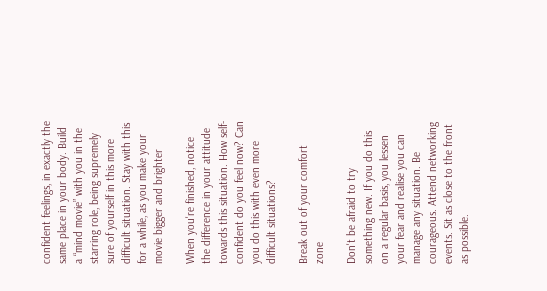confident feelings, in exactly the same place in your body. Build a “mind movie” with you in the starring role, being supremely sure of yourself in this more difficult situation. Stay with this for a while, as you make your movie bigger and brighter

When you're finished, notice the difference in your attitude towards this situation. How self-confident do you feel now? Can you do this with even more difficult situations?

Break out of your comfort zone

Don't be afraid to try something new. If you do this on a regular basis, you lessen your fear and realise you can manage any situation. Be courageous. Attend networking events. Sit as close to the front as possible.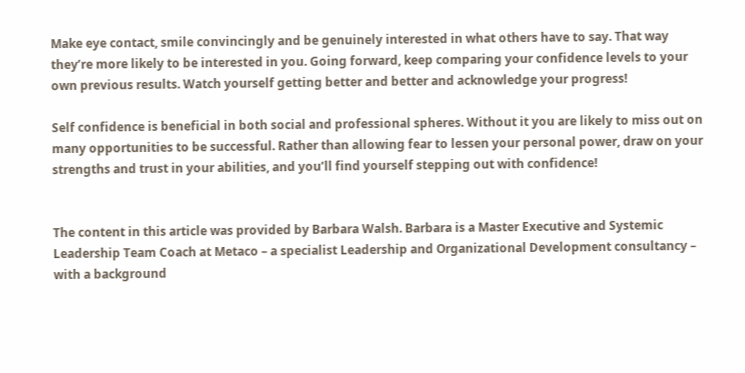Make eye contact, smile convincingly and be genuinely interested in what others have to say. That way they’re more likely to be interested in you. Going forward, keep comparing your confidence levels to your own previous results. Watch yourself getting better and better and acknowledge your progress!

Self confidence is beneficial in both social and professional spheres. Without it you are likely to miss out on many opportunities to be successful. Rather than allowing fear to lessen your personal power, draw on your strengths and trust in your abilities, and you’ll find yourself stepping out with confidence!


The content in this article was provided by Barbara Walsh. Barbara is a Master Executive and Systemic Leadership Team Coach at Metaco – a specialist Leadership and Organizational Development consultancy – with a background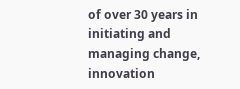of over 30 years in initiating and managing change, innovation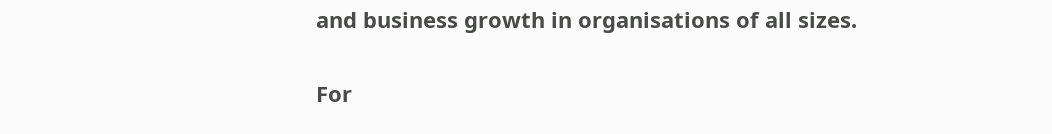and business growth in organisations of all sizes.

For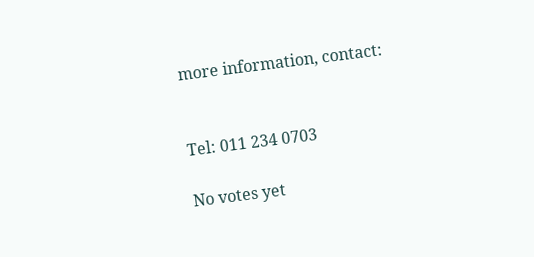more information, contact:


Tel: 011 234 0703

No votes yet